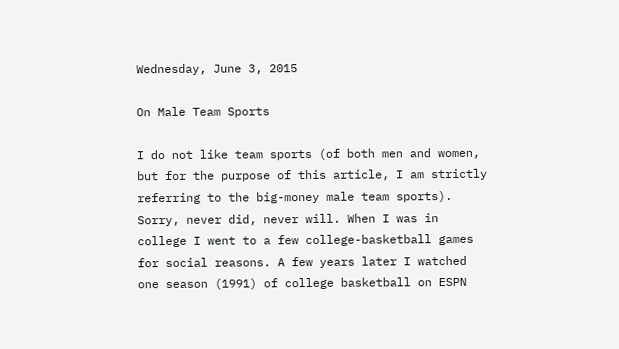Wednesday, June 3, 2015

On Male Team Sports

I do not like team sports (of both men and women, but for the purpose of this article, I am strictly referring to the big-money male team sports). Sorry, never did, never will. When I was in college I went to a few college-basketball games for social reasons. A few years later I watched one season (1991) of college basketball on ESPN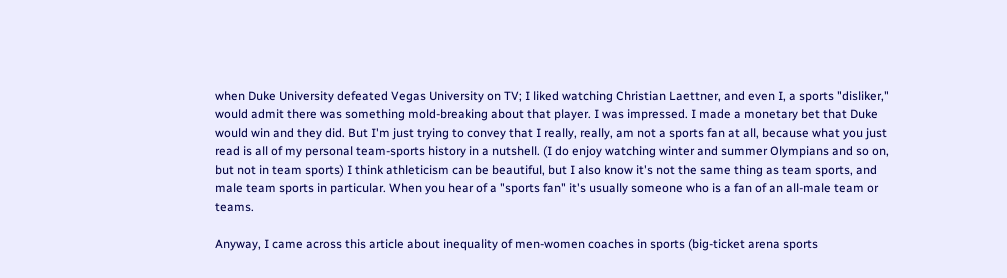when Duke University defeated Vegas University on TV; I liked watching Christian Laettner, and even I, a sports "disliker,"  would admit there was something mold-breaking about that player. I was impressed. I made a monetary bet that Duke would win and they did. But I'm just trying to convey that I really, really, am not a sports fan at all, because what you just read is all of my personal team-sports history in a nutshell. (I do enjoy watching winter and summer Olympians and so on, but not in team sports) I think athleticism can be beautiful, but I also know it's not the same thing as team sports, and male team sports in particular. When you hear of a "sports fan" it's usually someone who is a fan of an all-male team or teams.

Anyway, I came across this article about inequality of men-women coaches in sports (big-ticket arena sports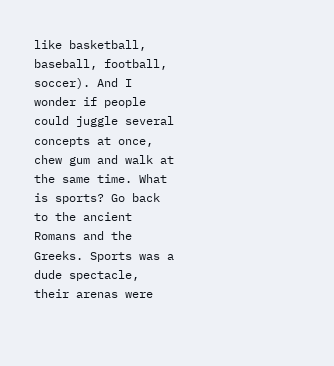like basketball, baseball, football, soccer). And I wonder if people could juggle several concepts at once, chew gum and walk at the same time. What is sports? Go back to the ancient Romans and the Greeks. Sports was a dude spectacle, their arenas were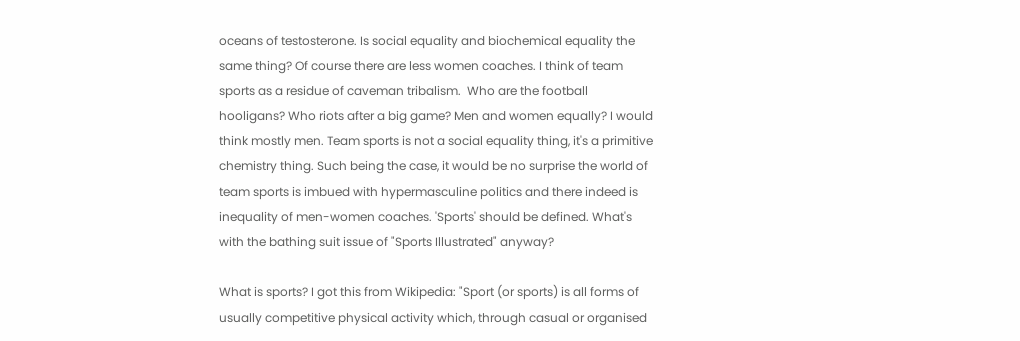oceans of testosterone. Is social equality and biochemical equality the same thing? Of course there are less women coaches. I think of team sports as a residue of caveman tribalism.  Who are the football hooligans? Who riots after a big game? Men and women equally? I would think mostly men. Team sports is not a social equality thing, it's a primitive chemistry thing. Such being the case, it would be no surprise the world of team sports is imbued with hypermasculine politics and there indeed is inequality of men-women coaches. 'Sports' should be defined. What's with the bathing suit issue of "Sports Illustrated" anyway?

What is sports? I got this from Wikipedia: "Sport (or sports) is all forms of usually competitive physical activity which, through casual or organised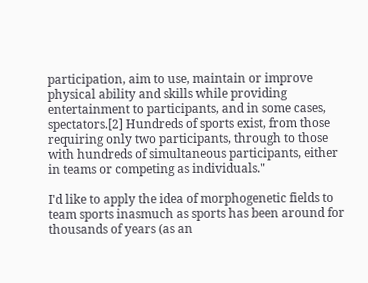participation, aim to use, maintain or improve physical ability and skills while providing entertainment to participants, and in some cases, spectators.[2] Hundreds of sports exist, from those requiring only two participants, through to those with hundreds of simultaneous participants, either in teams or competing as individuals."

I'd like to apply the idea of morphogenetic fields to team sports inasmuch as sports has been around for thousands of years (as an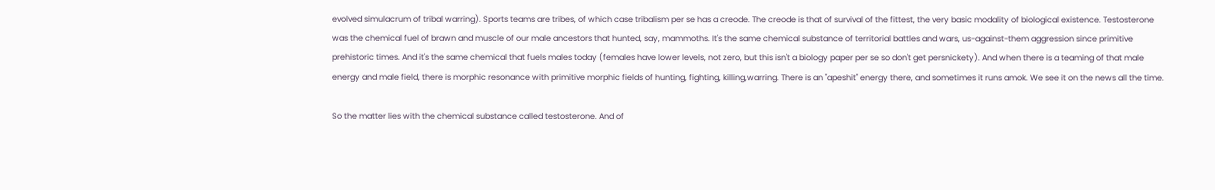evolved simulacrum of tribal warring). Sports teams are tribes, of which case tribalism per se has a creode. The creode is that of survival of the fittest, the very basic modality of biological existence. Testosterone was the chemical fuel of brawn and muscle of our male ancestors that hunted, say, mammoths. It's the same chemical substance of territorial battles and wars, us-against-them aggression since primitive prehistoric times. And it's the same chemical that fuels males today (females have lower levels, not zero, but this isn't a biology paper per se so don't get persnickety). And when there is a teaming of that male energy and male field, there is morphic resonance with primitive morphic fields of hunting, fighting, killing,warring. There is an "apeshit" energy there, and sometimes it runs amok. We see it on the news all the time.

So the matter lies with the chemical substance called testosterone. And of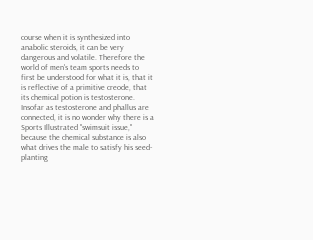course when it is synthesized into anabolic steroids, it can be very dangerous and volatile. Therefore the world of men's team sports needs to first be understood for what it is, that it is reflective of a primitive creode, that its chemical potion is testosterone. Insofar as testosterone and phallus are connected, it is no wonder why there is a Sports Illustrated "swimsuit issue," because the chemical substance is also what drives the male to satisfy his seed-planting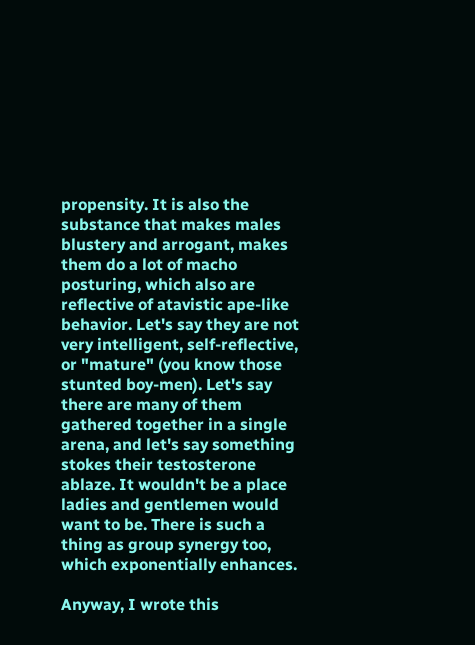propensity. It is also the substance that makes males blustery and arrogant, makes them do a lot of macho posturing, which also are reflective of atavistic ape-like behavior. Let's say they are not very intelligent, self-reflective, or "mature" (you know those stunted boy-men). Let's say there are many of them gathered together in a single arena, and let's say something stokes their testosterone ablaze. It wouldn't be a place ladies and gentlemen would want to be. There is such a thing as group synergy too, which exponentially enhances.

Anyway, I wrote this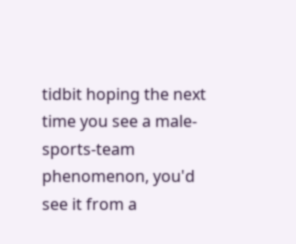tidbit hoping the next time you see a male-sports-team phenomenon, you'd see it from a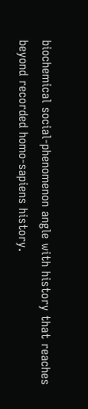biochemical social-phenomenon angle with history that reaches beyond recorded homo-sapiens history.